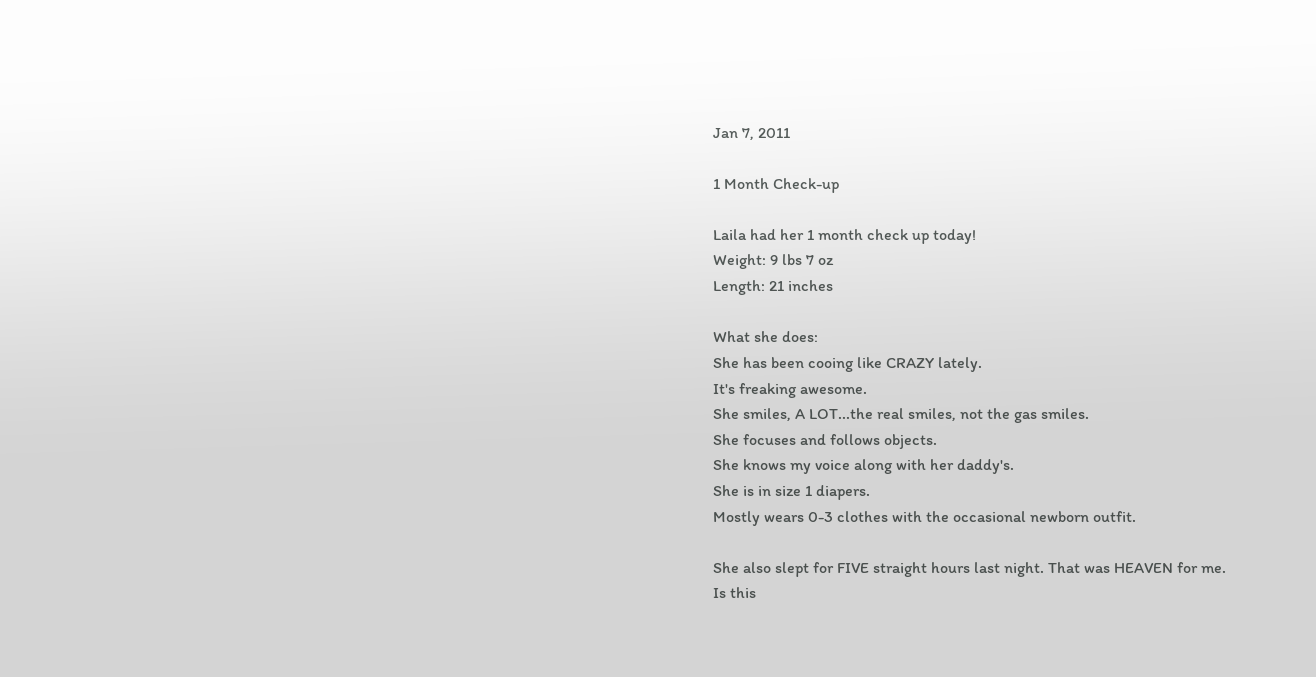Jan 7, 2011

1 Month Check-up

Laila had her 1 month check up today!
Weight: 9 lbs 7 oz
Length: 21 inches

What she does:
She has been cooing like CRAZY lately.
It's freaking awesome.
She smiles, A LOT...the real smiles, not the gas smiles.
She focuses and follows objects.
She knows my voice along with her daddy's.
She is in size 1 diapers.
Mostly wears 0-3 clothes with the occasional newborn outfit.

She also slept for FIVE straight hours last night. That was HEAVEN for me.
Is this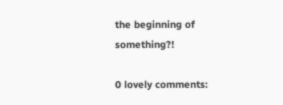the beginning of something?!

0 lovely comments: